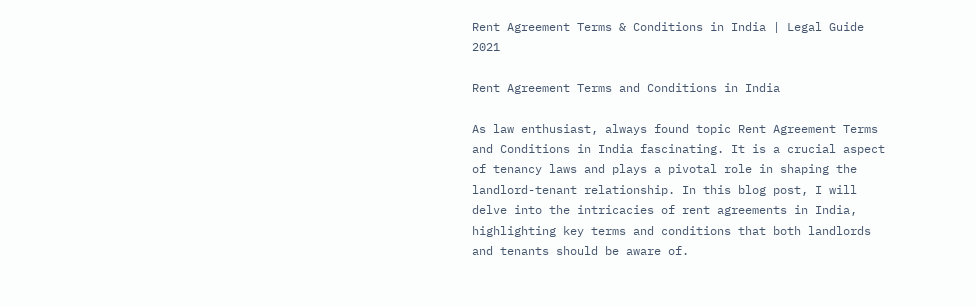Rent Agreement Terms & Conditions in India | Legal Guide 2021

Rent Agreement Terms and Conditions in India

As law enthusiast, always found topic Rent Agreement Terms and Conditions in India fascinating. It is a crucial aspect of tenancy laws and plays a pivotal role in shaping the landlord-tenant relationship. In this blog post, I will delve into the intricacies of rent agreements in India, highlighting key terms and conditions that both landlords and tenants should be aware of.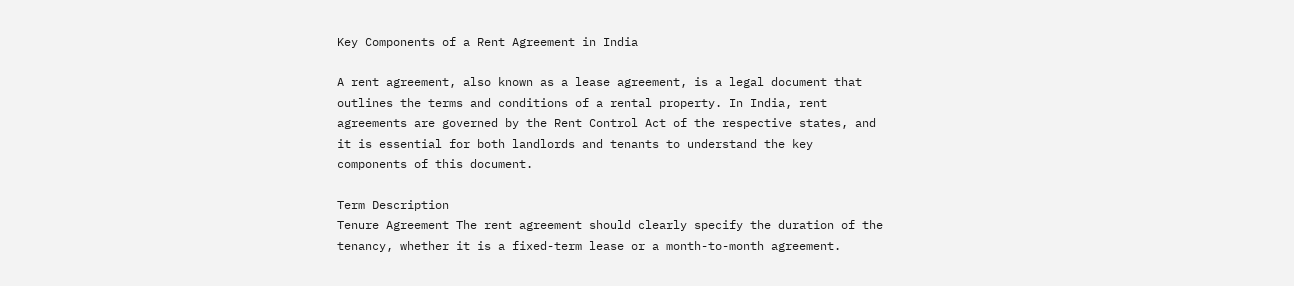Key Components of a Rent Agreement in India

A rent agreement, also known as a lease agreement, is a legal document that outlines the terms and conditions of a rental property. In India, rent agreements are governed by the Rent Control Act of the respective states, and it is essential for both landlords and tenants to understand the key components of this document.

Term Description
Tenure Agreement The rent agreement should clearly specify the duration of the tenancy, whether it is a fixed-term lease or a month-to-month agreement.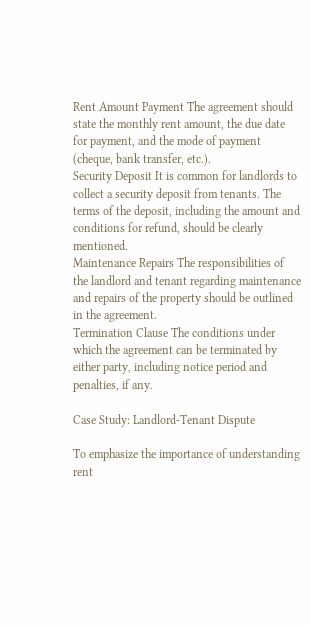Rent Amount Payment The agreement should state the monthly rent amount, the due date for payment, and the mode of payment (cheque, bank transfer, etc.).
Security Deposit It is common for landlords to collect a security deposit from tenants. The terms of the deposit, including the amount and conditions for refund, should be clearly mentioned.
Maintenance Repairs The responsibilities of the landlord and tenant regarding maintenance and repairs of the property should be outlined in the agreement.
Termination Clause The conditions under which the agreement can be terminated by either party, including notice period and penalties, if any.

Case Study: Landlord-Tenant Dispute

To emphasize the importance of understanding rent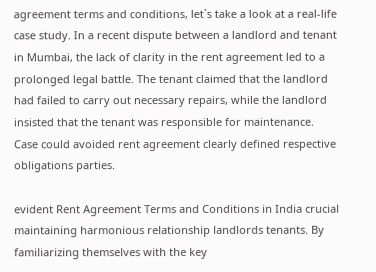agreement terms and conditions, let`s take a look at a real-life case study. In a recent dispute between a landlord and tenant in Mumbai, the lack of clarity in the rent agreement led to a prolonged legal battle. The tenant claimed that the landlord had failed to carry out necessary repairs, while the landlord insisted that the tenant was responsible for maintenance. Case could avoided rent agreement clearly defined respective obligations parties.

evident Rent Agreement Terms and Conditions in India crucial maintaining harmonious relationship landlords tenants. By familiarizing themselves with the key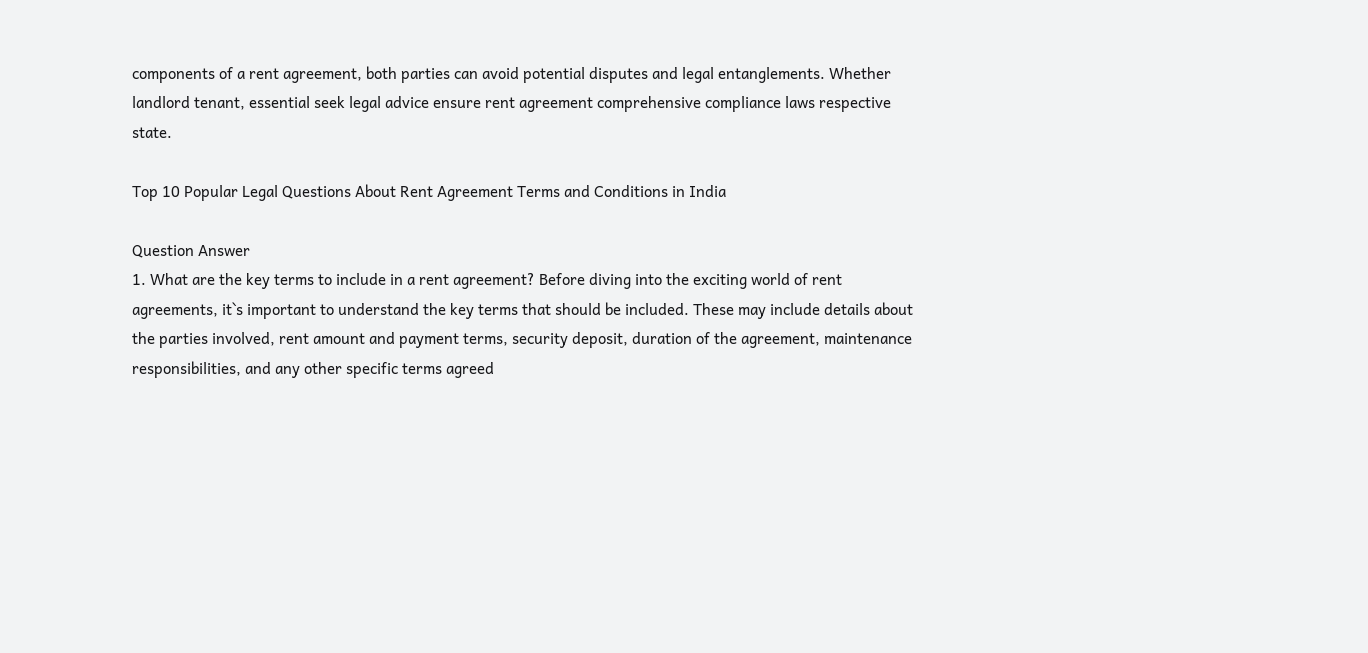components of a rent agreement, both parties can avoid potential disputes and legal entanglements. Whether landlord tenant, essential seek legal advice ensure rent agreement comprehensive compliance laws respective state.

Top 10 Popular Legal Questions About Rent Agreement Terms and Conditions in India

Question Answer
1. What are the key terms to include in a rent agreement? Before diving into the exciting world of rent agreements, it`s important to understand the key terms that should be included. These may include details about the parties involved, rent amount and payment terms, security deposit, duration of the agreement, maintenance responsibilities, and any other specific terms agreed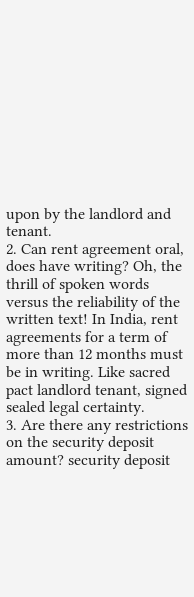upon by the landlord and tenant.
2. Can rent agreement oral, does have writing? Oh, the thrill of spoken words versus the reliability of the written text! In India, rent agreements for a term of more than 12 months must be in writing. Like sacred pact landlord tenant, signed sealed legal certainty.
3. Are there any restrictions on the security deposit amount? security deposit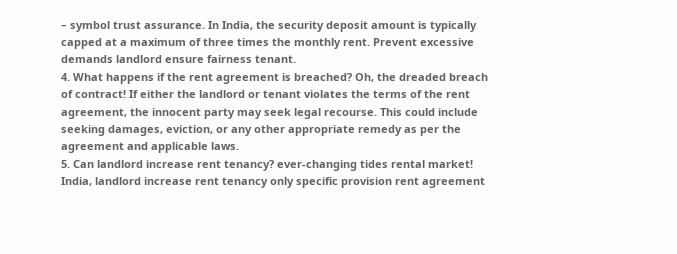– symbol trust assurance. In India, the security deposit amount is typically capped at a maximum of three times the monthly rent. Prevent excessive demands landlord ensure fairness tenant.
4. What happens if the rent agreement is breached? Oh, the dreaded breach of contract! If either the landlord or tenant violates the terms of the rent agreement, the innocent party may seek legal recourse. This could include seeking damages, eviction, or any other appropriate remedy as per the agreement and applicable laws.
5. Can landlord increase rent tenancy? ever-changing tides rental market! India, landlord increase rent tenancy only specific provision rent agreement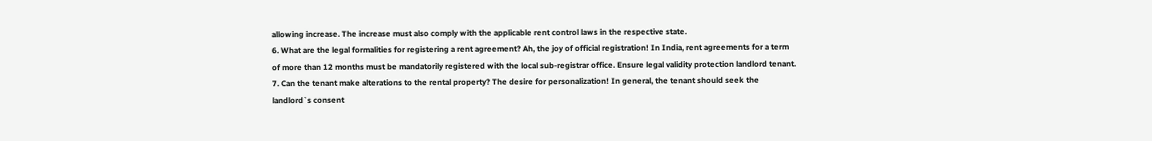allowing increase. The increase must also comply with the applicable rent control laws in the respective state.
6. What are the legal formalities for registering a rent agreement? Ah, the joy of official registration! In India, rent agreements for a term of more than 12 months must be mandatorily registered with the local sub-registrar office. Ensure legal validity protection landlord tenant.
7. Can the tenant make alterations to the rental property? The desire for personalization! In general, the tenant should seek the landlord`s consent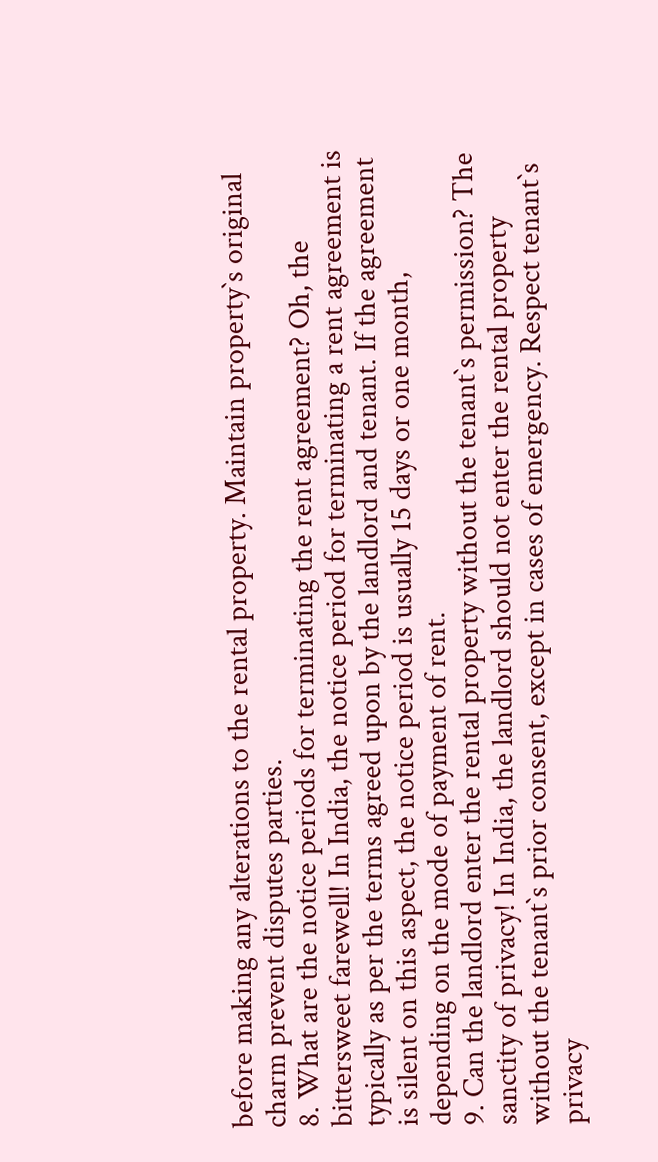before making any alterations to the rental property. Maintain property`s original charm prevent disputes parties.
8. What are the notice periods for terminating the rent agreement? Oh, the bittersweet farewell! In India, the notice period for terminating a rent agreement is typically as per the terms agreed upon by the landlord and tenant. If the agreement is silent on this aspect, the notice period is usually 15 days or one month, depending on the mode of payment of rent.
9. Can the landlord enter the rental property without the tenant`s permission? The sanctity of privacy! In India, the landlord should not enter the rental property without the tenant`s prior consent, except in cases of emergency. Respect tenant`s privacy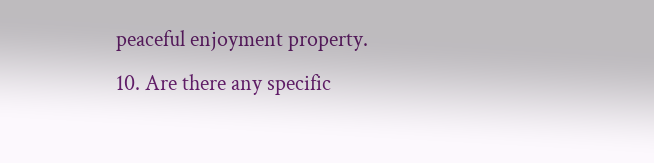peaceful enjoyment property.
10. Are there any specific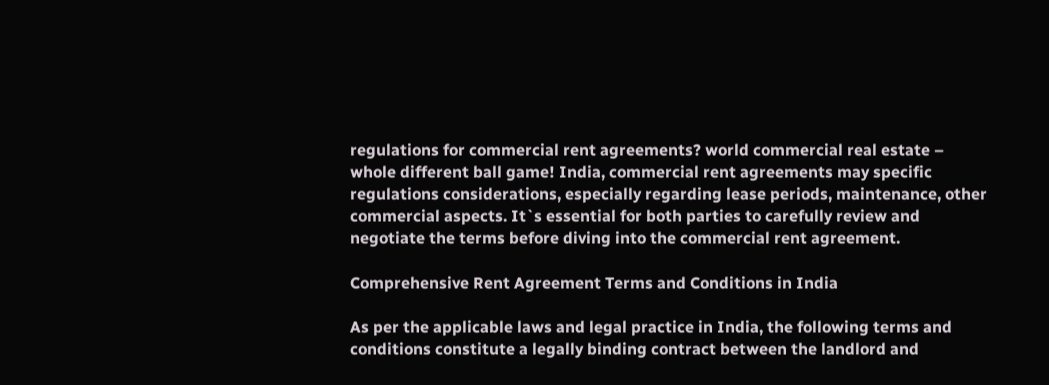regulations for commercial rent agreements? world commercial real estate – whole different ball game! India, commercial rent agreements may specific regulations considerations, especially regarding lease periods, maintenance, other commercial aspects. It`s essential for both parties to carefully review and negotiate the terms before diving into the commercial rent agreement.

Comprehensive Rent Agreement Terms and Conditions in India

As per the applicable laws and legal practice in India, the following terms and conditions constitute a legally binding contract between the landlord and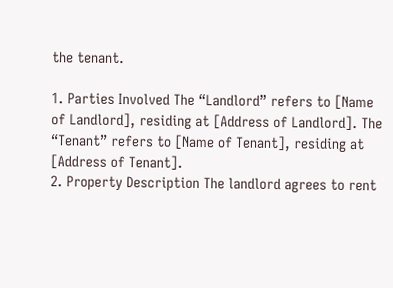the tenant.

1. Parties Involved The “Landlord” refers to [Name of Landlord], residing at [Address of Landlord]. The “Tenant” refers to [Name of Tenant], residing at [Address of Tenant].
2. Property Description The landlord agrees to rent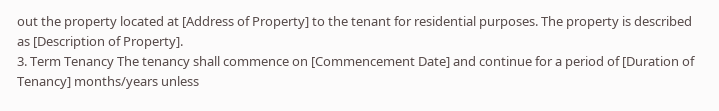out the property located at [Address of Property] to the tenant for residential purposes. The property is described as [Description of Property].
3. Term Tenancy The tenancy shall commence on [Commencement Date] and continue for a period of [Duration of Tenancy] months/years unless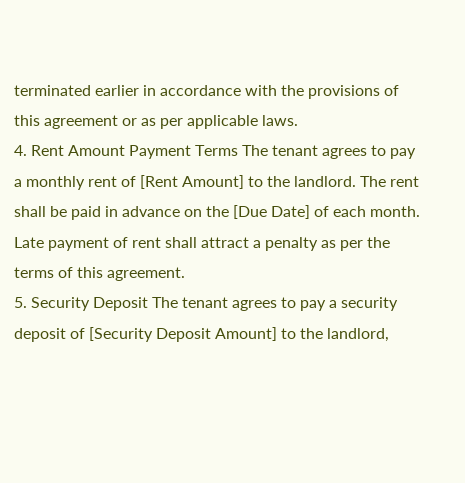terminated earlier in accordance with the provisions of this agreement or as per applicable laws.
4. Rent Amount Payment Terms The tenant agrees to pay a monthly rent of [Rent Amount] to the landlord. The rent shall be paid in advance on the [Due Date] of each month. Late payment of rent shall attract a penalty as per the terms of this agreement.
5. Security Deposit The tenant agrees to pay a security deposit of [Security Deposit Amount] to the landlord,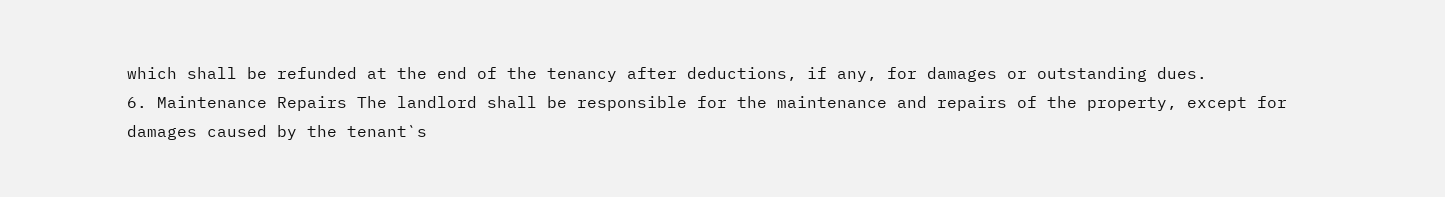which shall be refunded at the end of the tenancy after deductions, if any, for damages or outstanding dues.
6. Maintenance Repairs The landlord shall be responsible for the maintenance and repairs of the property, except for damages caused by the tenant`s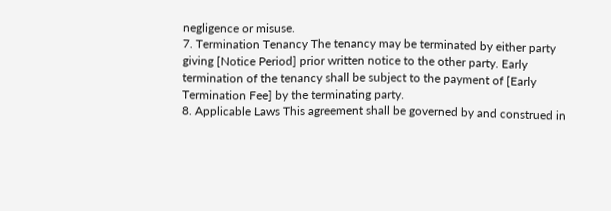negligence or misuse.
7. Termination Tenancy The tenancy may be terminated by either party giving [Notice Period] prior written notice to the other party. Early termination of the tenancy shall be subject to the payment of [Early Termination Fee] by the terminating party.
8. Applicable Laws This agreement shall be governed by and construed in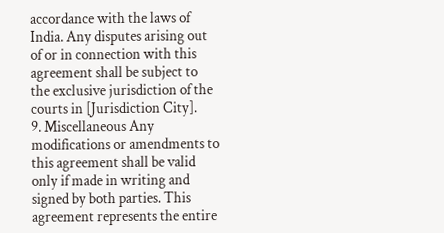accordance with the laws of India. Any disputes arising out of or in connection with this agreement shall be subject to the exclusive jurisdiction of the courts in [Jurisdiction City].
9. Miscellaneous Any modifications or amendments to this agreement shall be valid only if made in writing and signed by both parties. This agreement represents the entire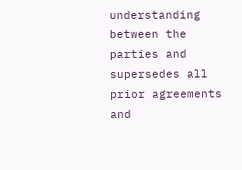understanding between the parties and supersedes all prior agreements and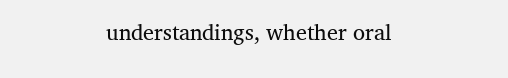understandings, whether oral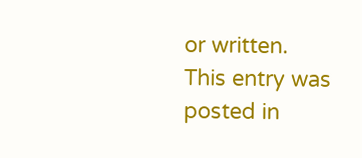or written.
This entry was posted in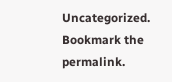Uncategorized. Bookmark the permalink.